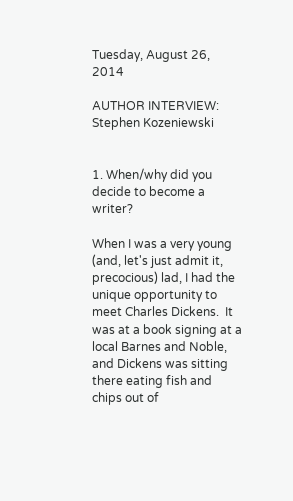Tuesday, August 26, 2014

AUTHOR INTERVIEW: Stephen Kozeniewski


1. When/why did you decide to become a writer?

When I was a very young (and, let's just admit it, precocious) lad, I had the unique opportunity to meet Charles Dickens.  It was at a book signing at a local Barnes and Noble, and Dickens was sitting there eating fish and chips out of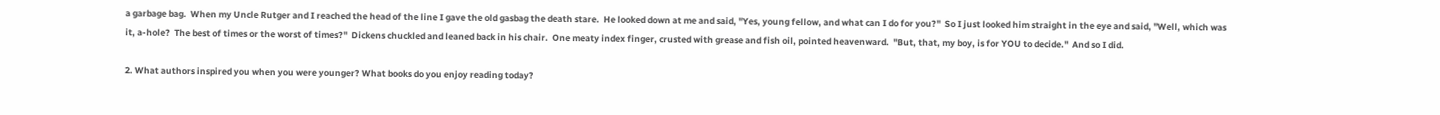a garbage bag.  When my Uncle Rutger and I reached the head of the line I gave the old gasbag the death stare.  He looked down at me and said, "Yes, young fellow, and what can I do for you?"  So I just looked him straight in the eye and said, "Well, which was it, a-hole?  The best of times or the worst of times?"  Dickens chuckled and leaned back in his chair.  One meaty index finger, crusted with grease and fish oil, pointed heavenward.  "But, that, my boy, is for YOU to decide."  And so I did.

2. What authors inspired you when you were younger? What books do you enjoy reading today?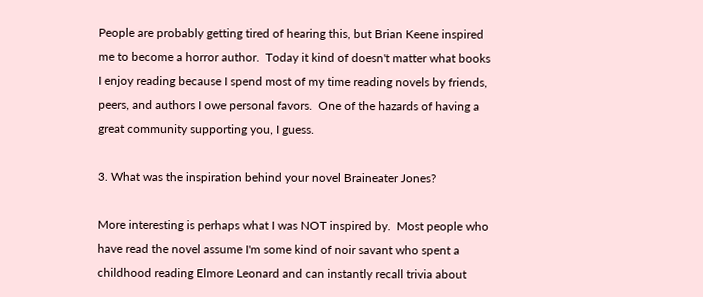People are probably getting tired of hearing this, but Brian Keene inspired me to become a horror author.  Today it kind of doesn't matter what books I enjoy reading because I spend most of my time reading novels by friends, peers, and authors I owe personal favors.  One of the hazards of having a great community supporting you, I guess.

3. What was the inspiration behind your novel Braineater Jones?

More interesting is perhaps what I was NOT inspired by.  Most people who have read the novel assume I'm some kind of noir savant who spent a childhood reading Elmore Leonard and can instantly recall trivia about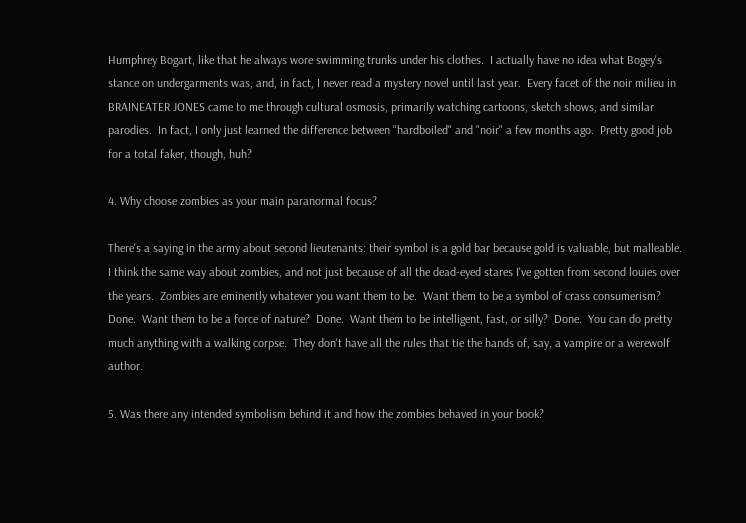Humphrey Bogart, like that he always wore swimming trunks under his clothes.  I actually have no idea what Bogey's stance on undergarments was, and, in fact, I never read a mystery novel until last year.  Every facet of the noir milieu in BRAINEATER JONES came to me through cultural osmosis, primarily watching cartoons, sketch shows, and similar parodies.  In fact, I only just learned the difference between "hardboiled" and "noir" a few months ago.  Pretty good job for a total faker, though, huh?

4. Why choose zombies as your main paranormal focus?

There's a saying in the army about second lieutenants: their symbol is a gold bar because gold is valuable, but malleable.  I think the same way about zombies, and not just because of all the dead-eyed stares I've gotten from second louies over the years.  Zombies are eminently whatever you want them to be.  Want them to be a symbol of crass consumerism?  Done.  Want them to be a force of nature?  Done.  Want them to be intelligent, fast, or silly?  Done.  You can do pretty much anything with a walking corpse.  They don't have all the rules that tie the hands of, say, a vampire or a werewolf author.

5. Was there any intended symbolism behind it and how the zombies behaved in your book?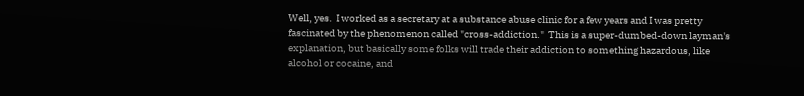Well, yes.  I worked as a secretary at a substance abuse clinic for a few years and I was pretty fascinated by the phenomenon called "cross-addiction."  This is a super-dumbed-down layman's explanation, but basically some folks will trade their addiction to something hazardous, like alcohol or cocaine, and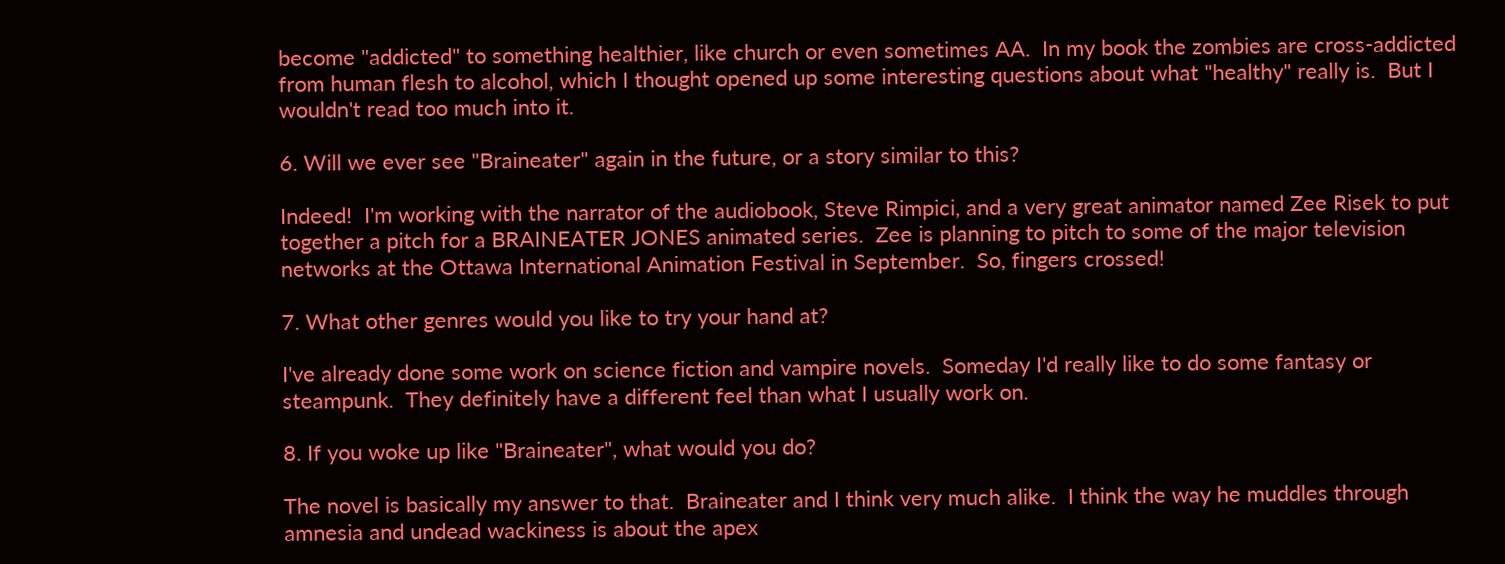become "addicted" to something healthier, like church or even sometimes AA.  In my book the zombies are cross-addicted from human flesh to alcohol, which I thought opened up some interesting questions about what "healthy" really is.  But I wouldn't read too much into it.

6. Will we ever see "Braineater" again in the future, or a story similar to this?

Indeed!  I'm working with the narrator of the audiobook, Steve Rimpici, and a very great animator named Zee Risek to put together a pitch for a BRAINEATER JONES animated series.  Zee is planning to pitch to some of the major television networks at the Ottawa International Animation Festival in September.  So, fingers crossed!

7. What other genres would you like to try your hand at?

I've already done some work on science fiction and vampire novels.  Someday I'd really like to do some fantasy or steampunk.  They definitely have a different feel than what I usually work on.

8. If you woke up like "Braineater", what would you do?

The novel is basically my answer to that.  Braineater and I think very much alike.  I think the way he muddles through amnesia and undead wackiness is about the apex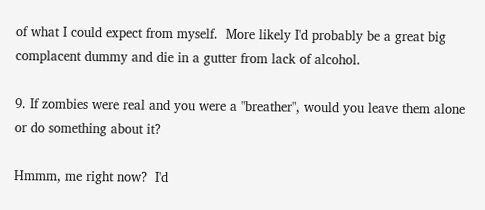of what I could expect from myself.  More likely I'd probably be a great big complacent dummy and die in a gutter from lack of alcohol.

9. If zombies were real and you were a "breather", would you leave them alone or do something about it?

Hmmm, me right now?  I'd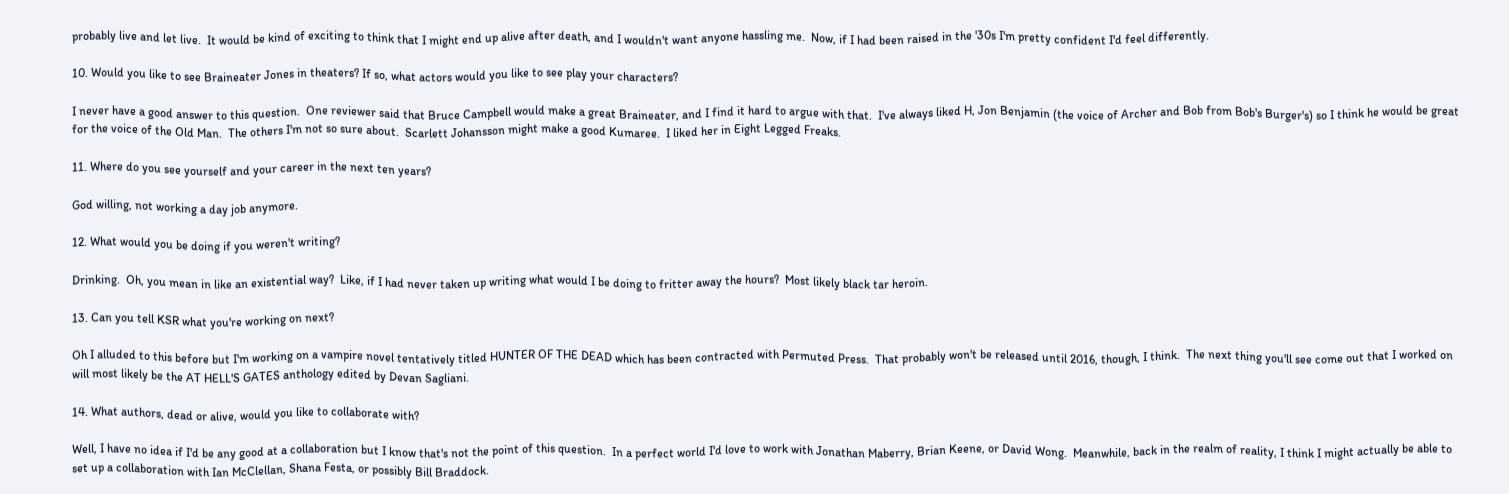probably live and let live.  It would be kind of exciting to think that I might end up alive after death, and I wouldn't want anyone hassling me.  Now, if I had been raised in the '30s I'm pretty confident I'd feel differently.

10. Would you like to see Braineater Jones in theaters? If so, what actors would you like to see play your characters?

I never have a good answer to this question.  One reviewer said that Bruce Campbell would make a great Braineater, and I find it hard to argue with that.  I've always liked H, Jon Benjamin (the voice of Archer and Bob from Bob's Burger's) so I think he would be great for the voice of the Old Man.  The others I'm not so sure about.  Scarlett Johansson might make a good Kumaree.  I liked her in Eight Legged Freaks.

11. Where do you see yourself and your career in the next ten years?

God willing, not working a day job anymore.

12. What would you be doing if you weren't writing?

Drinking.  Oh, you mean in like an existential way?  Like, if I had never taken up writing what would I be doing to fritter away the hours?  Most likely black tar heroin.

13. Can you tell KSR what you're working on next?

Oh I alluded to this before but I'm working on a vampire novel tentatively titled HUNTER OF THE DEAD which has been contracted with Permuted Press.  That probably won't be released until 2016, though, I think.  The next thing you'll see come out that I worked on will most likely be the AT HELL'S GATES anthology edited by Devan Sagliani.

14. What authors, dead or alive, would you like to collaborate with?

Well, I have no idea if I'd be any good at a collaboration but I know that's not the point of this question.  In a perfect world I'd love to work with Jonathan Maberry, Brian Keene, or David Wong.  Meanwhile, back in the realm of reality, I think I might actually be able to set up a collaboration with Ian McClellan, Shana Festa, or possibly Bill Braddock.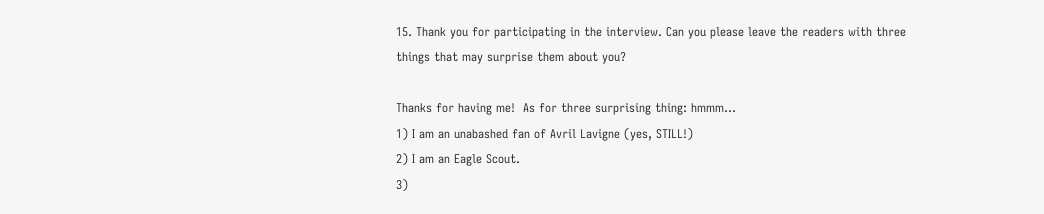15. Thank you for participating in the interview. Can you please leave the readers with three things that may surprise them about you?

Thanks for having me!  As for three surprising thing: hmmm...
1) I am an unabashed fan of Avril Lavigne (yes, STILL!)
2) I am an Eagle Scout.
3)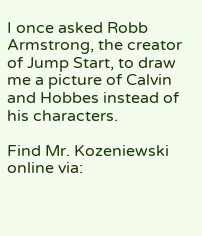I once asked Robb Armstrong, the creator of Jump Start, to draw me a picture of Calvin and Hobbes instead of his characters.

Find Mr. Kozeniewski online via: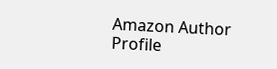Amazon Author Profile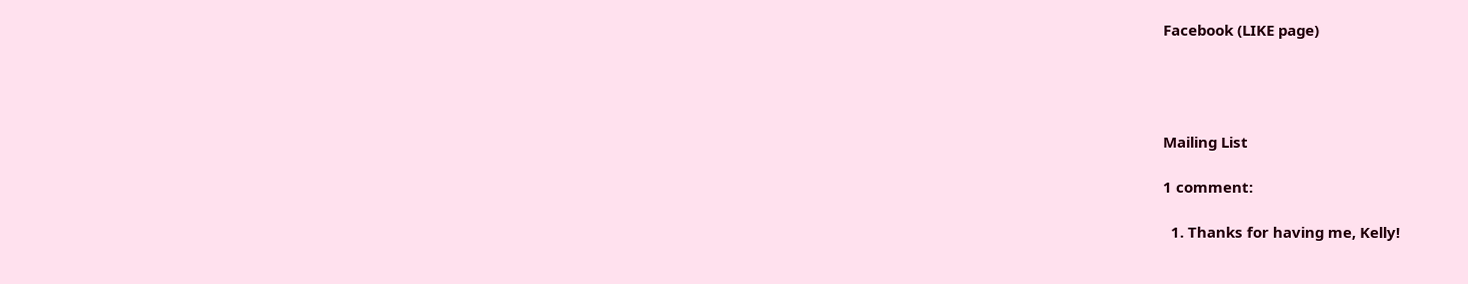Facebook (LIKE page)




Mailing List

1 comment:

  1. Thanks for having me, Kelly!